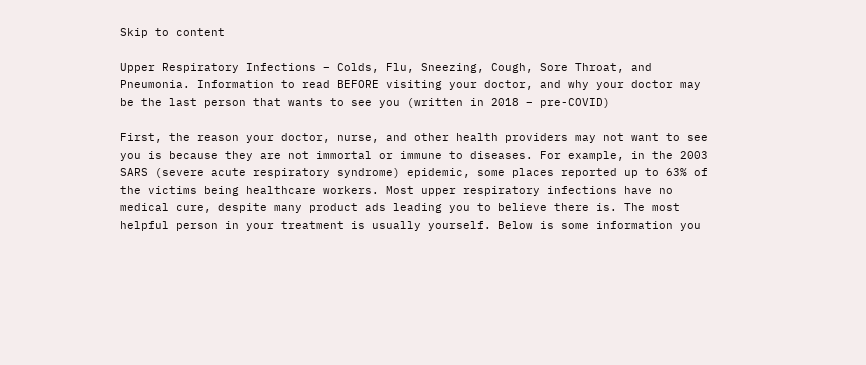Skip to content

Upper Respiratory Infections – Colds, Flu, Sneezing, Cough, Sore Throat, and Pneumonia. Information to read BEFORE visiting your doctor, and why your doctor may be the last person that wants to see you (written in 2018 – pre-COVID)

First, the reason your doctor, nurse, and other health providers may not want to see you is because they are not immortal or immune to diseases. For example, in the 2003 SARS (severe acute respiratory syndrome) epidemic, some places reported up to 63% of the victims being healthcare workers. Most upper respiratory infections have no medical cure, despite many product ads leading you to believe there is. The most helpful person in your treatment is usually yourself. Below is some information you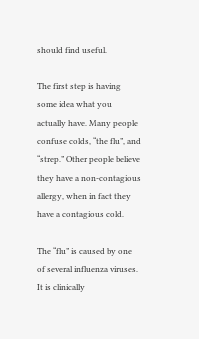should find useful.

The first step is having some idea what you actually have. Many people confuse colds, “the flu”, and “strep.” Other people believe they have a non-contagious allergy, when in fact they have a contagious cold.

The “flu” is caused by one of several influenza viruses. It is clinically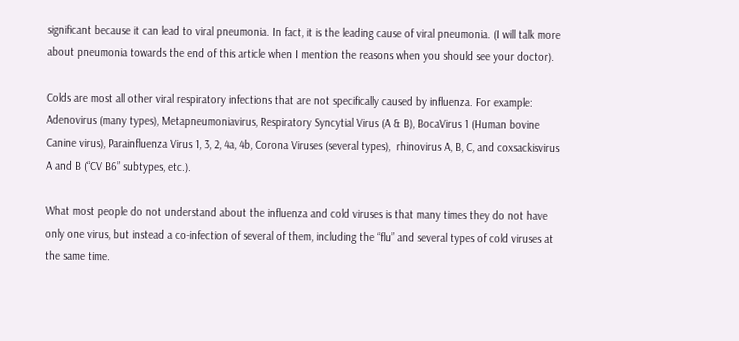significant because it can lead to viral pneumonia. In fact, it is the leading cause of viral pneumonia. (I will talk more about pneumonia towards the end of this article when I mention the reasons when you should see your doctor).

Colds are most all other viral respiratory infections that are not specifically caused by influenza. For example: Adenovirus (many types), Metapneumoniavirus, Respiratory Syncytial Virus (A & B), BocaVirus 1 (Human bovine Canine virus), Parainfluenza Virus 1, 3, 2, 4a, 4b, Corona Viruses (several types),  rhinovirus A, B, C, and coxsackisvirus A and B (“CV B6” subtypes, etc.).

What most people do not understand about the influenza and cold viruses is that many times they do not have only one virus, but instead a co-infection of several of them, including the “flu” and several types of cold viruses at the same time.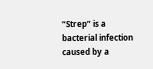“Strep” is a bacterial infection caused by a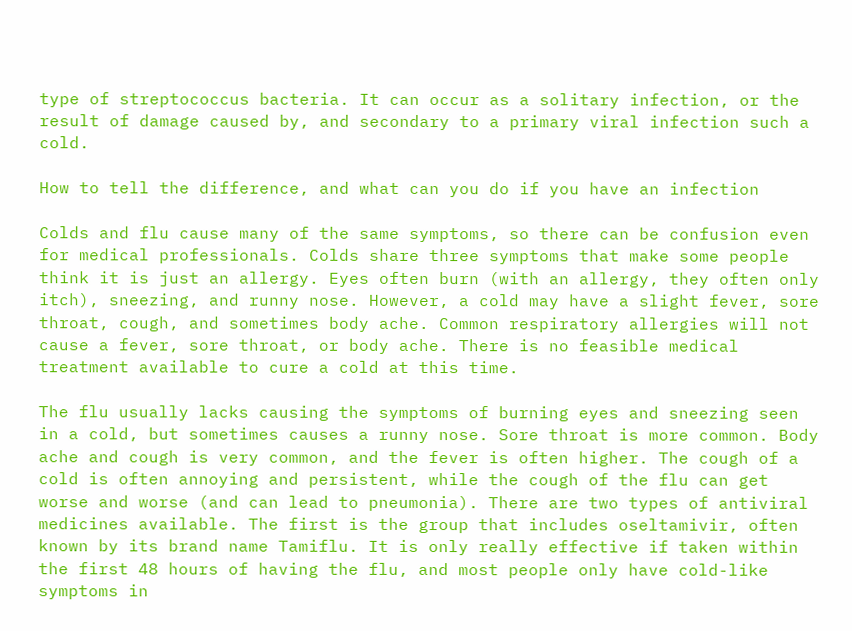type of streptococcus bacteria. It can occur as a solitary infection, or the result of damage caused by, and secondary to a primary viral infection such a cold.

How to tell the difference, and what can you do if you have an infection

Colds and flu cause many of the same symptoms, so there can be confusion even for medical professionals. Colds share three symptoms that make some people think it is just an allergy. Eyes often burn (with an allergy, they often only itch), sneezing, and runny nose. However, a cold may have a slight fever, sore throat, cough, and sometimes body ache. Common respiratory allergies will not cause a fever, sore throat, or body ache. There is no feasible medical treatment available to cure a cold at this time.

The flu usually lacks causing the symptoms of burning eyes and sneezing seen in a cold, but sometimes causes a runny nose. Sore throat is more common. Body ache and cough is very common, and the fever is often higher. The cough of a cold is often annoying and persistent, while the cough of the flu can get worse and worse (and can lead to pneumonia). There are two types of antiviral medicines available. The first is the group that includes oseltamivir, often known by its brand name Tamiflu. It is only really effective if taken within the first 48 hours of having the flu, and most people only have cold-like symptoms in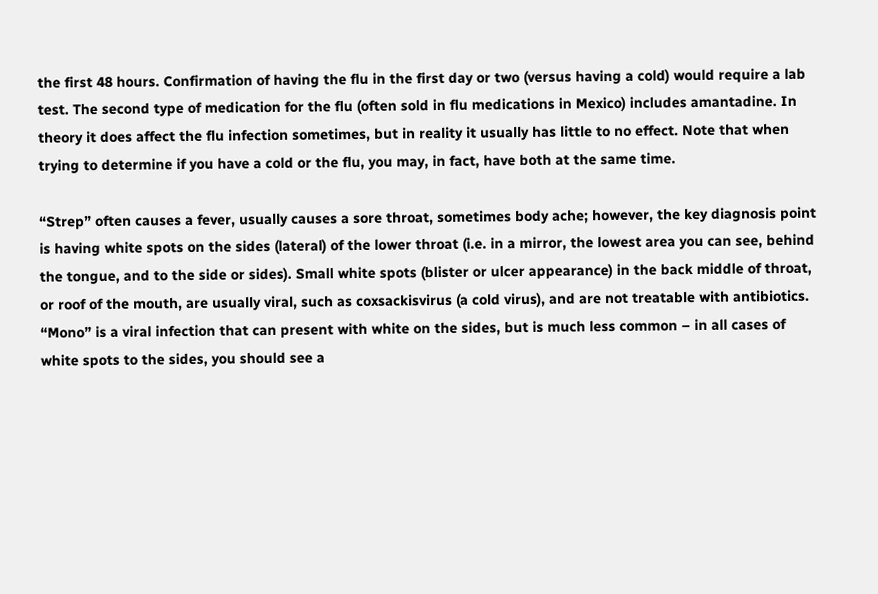the first 48 hours. Confirmation of having the flu in the first day or two (versus having a cold) would require a lab test. The second type of medication for the flu (often sold in flu medications in Mexico) includes amantadine. In theory it does affect the flu infection sometimes, but in reality it usually has little to no effect. Note that when trying to determine if you have a cold or the flu, you may, in fact, have both at the same time.

“Strep” often causes a fever, usually causes a sore throat, sometimes body ache; however, the key diagnosis point is having white spots on the sides (lateral) of the lower throat (i.e. in a mirror, the lowest area you can see, behind the tongue, and to the side or sides). Small white spots (blister or ulcer appearance) in the back middle of throat, or roof of the mouth, are usually viral, such as coxsackisvirus (a cold virus), and are not treatable with antibiotics. “Mono” is a viral infection that can present with white on the sides, but is much less common – in all cases of white spots to the sides, you should see a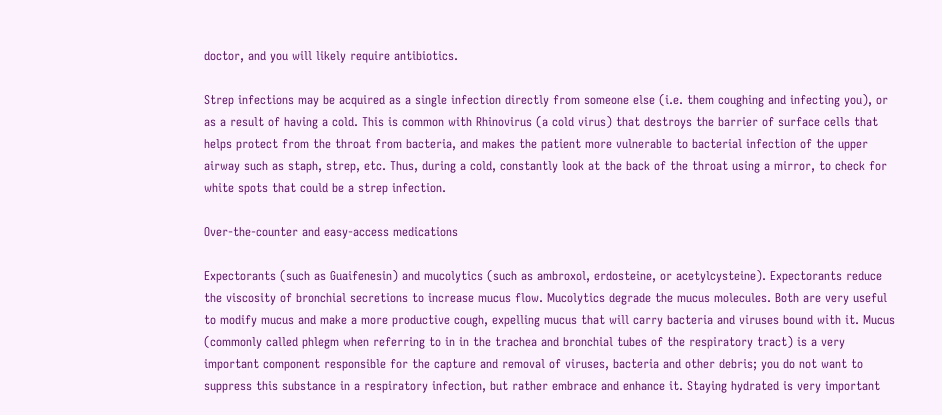doctor, and you will likely require antibiotics.

Strep infections may be acquired as a single infection directly from someone else (i.e. them coughing and infecting you), or as a result of having a cold. This is common with Rhinovirus (a cold virus) that destroys the barrier of surface cells that helps protect from the throat from bacteria, and makes the patient more vulnerable to bacterial infection of the upper airway such as staph, strep, etc. Thus, during a cold, constantly look at the back of the throat using a mirror, to check for white spots that could be a strep infection.

Over-the-counter and easy-access medications

Expectorants (such as Guaifenesin) and mucolytics (such as ambroxol, erdosteine, or acetylcysteine). Expectorants reduce the viscosity of bronchial secretions to increase mucus flow. Mucolytics degrade the mucus molecules. Both are very useful to modify mucus and make a more productive cough, expelling mucus that will carry bacteria and viruses bound with it. Mucus (commonly called phlegm when referring to in in the trachea and bronchial tubes of the respiratory tract) is a very important component responsible for the capture and removal of viruses, bacteria and other debris; you do not want to suppress this substance in a respiratory infection, but rather embrace and enhance it. Staying hydrated is very important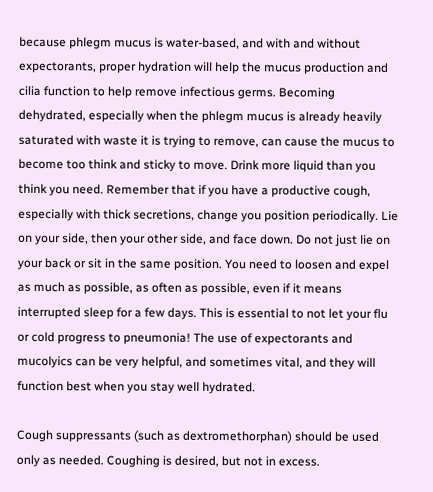because phlegm mucus is water-based, and with and without expectorants, proper hydration will help the mucus production and cilia function to help remove infectious germs. Becoming dehydrated, especially when the phlegm mucus is already heavily saturated with waste it is trying to remove, can cause the mucus to become too think and sticky to move. Drink more liquid than you think you need. Remember that if you have a productive cough, especially with thick secretions, change you position periodically. Lie on your side, then your other side, and face down. Do not just lie on your back or sit in the same position. You need to loosen and expel as much as possible, as often as possible, even if it means interrupted sleep for a few days. This is essential to not let your flu or cold progress to pneumonia! The use of expectorants and mucolyics can be very helpful, and sometimes vital, and they will function best when you stay well hydrated.

Cough suppressants (such as dextromethorphan) should be used only as needed. Coughing is desired, but not in excess.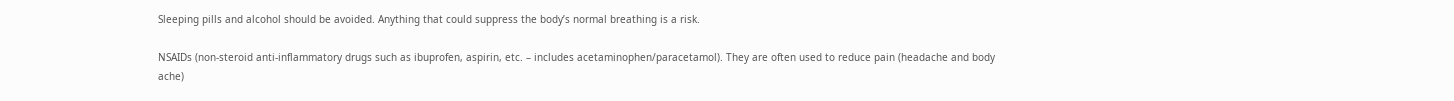Sleeping pills and alcohol should be avoided. Anything that could suppress the body’s normal breathing is a risk.

NSAIDs (non-steroid anti-inflammatory drugs such as ibuprofen, aspirin, etc. – includes acetaminophen/paracetamol). They are often used to reduce pain (headache and body ache)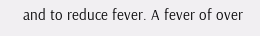and to reduce fever. A fever of over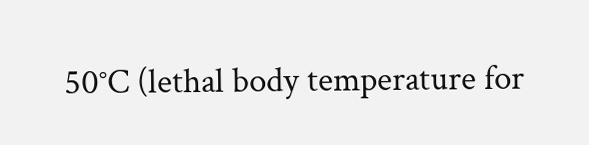50°C (lethal body temperature for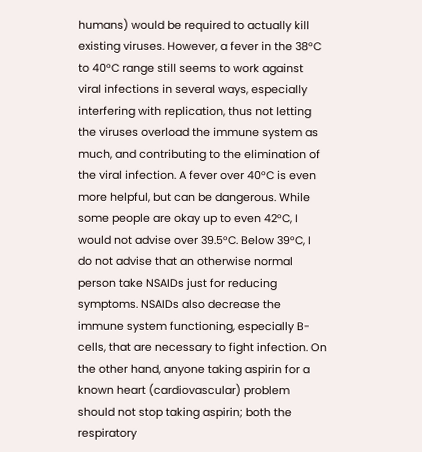humans) would be required to actually kill existing viruses. However, a fever in the 38°C to 40°C range still seems to work against viral infections in several ways, especially interfering with replication, thus not letting the viruses overload the immune system as much, and contributing to the elimination of the viral infection. A fever over 40°C is even more helpful, but can be dangerous. While some people are okay up to even 42°C, I would not advise over 39.5°C. Below 39°C, I do not advise that an otherwise normal person take NSAIDs just for reducing symptoms. NSAIDs also decrease the immune system functioning, especially B-cells, that are necessary to fight infection. On the other hand, anyone taking aspirin for a known heart (cardiovascular) problem should not stop taking aspirin; both the respiratory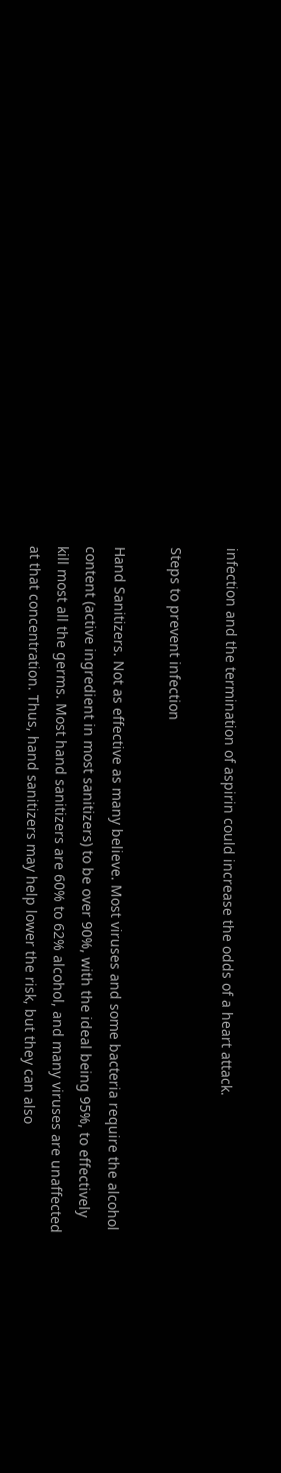infection and the termination of aspirin could increase the odds of a heart attack.

Steps to prevent infection

Hand Sanitizers. Not as effective as many believe. Most viruses and some bacteria require the alcohol content (active ingredient in most sanitizers) to be over 90%, with the ideal being 95%, to effectively kill most all the germs. Most hand sanitizers are 60% to 62% alcohol, and many viruses are unaffected at that concentration. Thus, hand sanitizers may help lower the risk, but they can also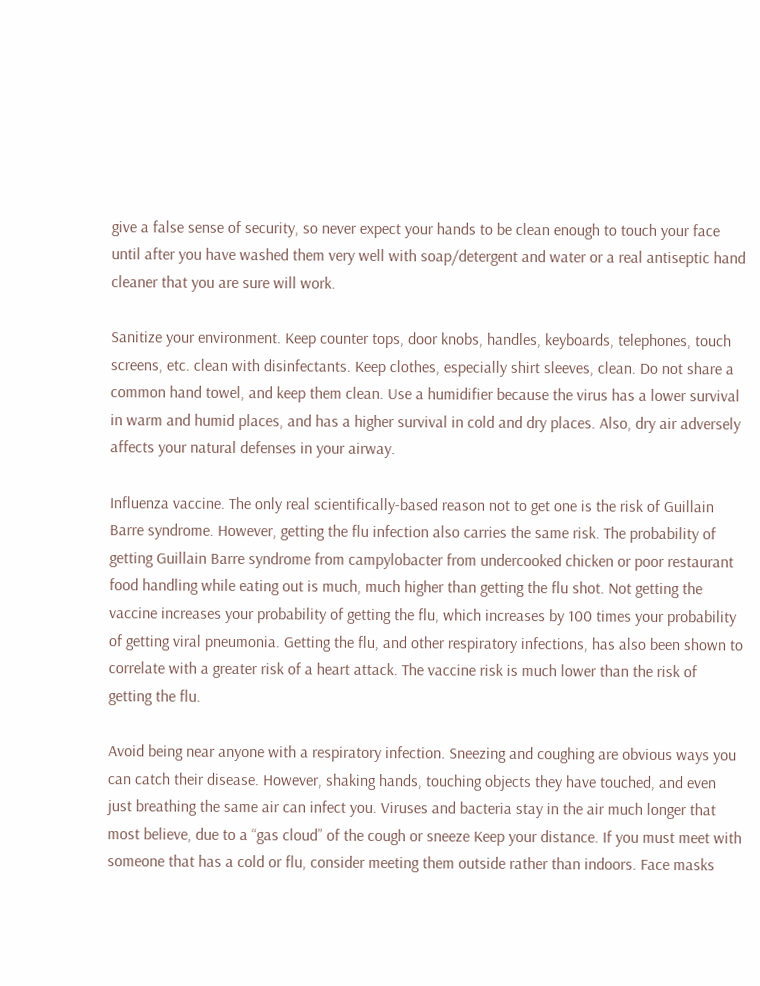give a false sense of security, so never expect your hands to be clean enough to touch your face until after you have washed them very well with soap/detergent and water or a real antiseptic hand cleaner that you are sure will work.

Sanitize your environment. Keep counter tops, door knobs, handles, keyboards, telephones, touch screens, etc. clean with disinfectants. Keep clothes, especially shirt sleeves, clean. Do not share a common hand towel, and keep them clean. Use a humidifier because the virus has a lower survival in warm and humid places, and has a higher survival in cold and dry places. Also, dry air adversely affects your natural defenses in your airway.

Influenza vaccine. The only real scientifically-based reason not to get one is the risk of Guillain Barre syndrome. However, getting the flu infection also carries the same risk. The probability of getting Guillain Barre syndrome from campylobacter from undercooked chicken or poor restaurant food handling while eating out is much, much higher than getting the flu shot. Not getting the vaccine increases your probability of getting the flu, which increases by 100 times your probability of getting viral pneumonia. Getting the flu, and other respiratory infections, has also been shown to correlate with a greater risk of a heart attack. The vaccine risk is much lower than the risk of getting the flu.

Avoid being near anyone with a respiratory infection. Sneezing and coughing are obvious ways you can catch their disease. However, shaking hands, touching objects they have touched, and even just breathing the same air can infect you. Viruses and bacteria stay in the air much longer that most believe, due to a “gas cloud” of the cough or sneeze Keep your distance. If you must meet with someone that has a cold or flu, consider meeting them outside rather than indoors. Face masks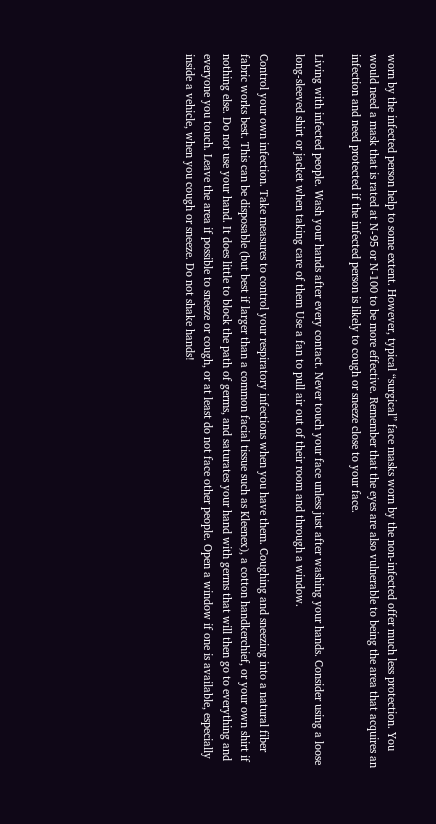worn by the infected person help to some extent. However, typical “surgical” face masks worn by the non-infected offer much less protection. You would need a mask that is rated at N-95 or N-100 to be more effective. Remember that the eyes are also vulnerable to being the area that acquires an infection and need protected if the infected person is likely to cough or sneeze close to your face.

Living with infected people. Wash your hands after every contact. Never touch your face unless just after washing your hands. Consider using a loose long-sleeved shirt or jacket when taking care of them Use a fan to pull air out of their room and through a window.

Control your own infection. Take measures to control your respiratory infections when you have them. Coughing and sneezing into a natural fiber fabric works best. This can be disposable (but best if larger than a common facial tissue such as Kleenex), a cotton handkerchief, or your own shirt if nothing else. Do not use your hand. It does little to block the path of germs, and saturates your hand with germs that will then go to everything and everyone you touch. Leave the area if possible to sneeze or cough, or at least do not face other people. Open a window if one is available, especially inside a vehicle, when you cough or sneeze. Do not shake hands!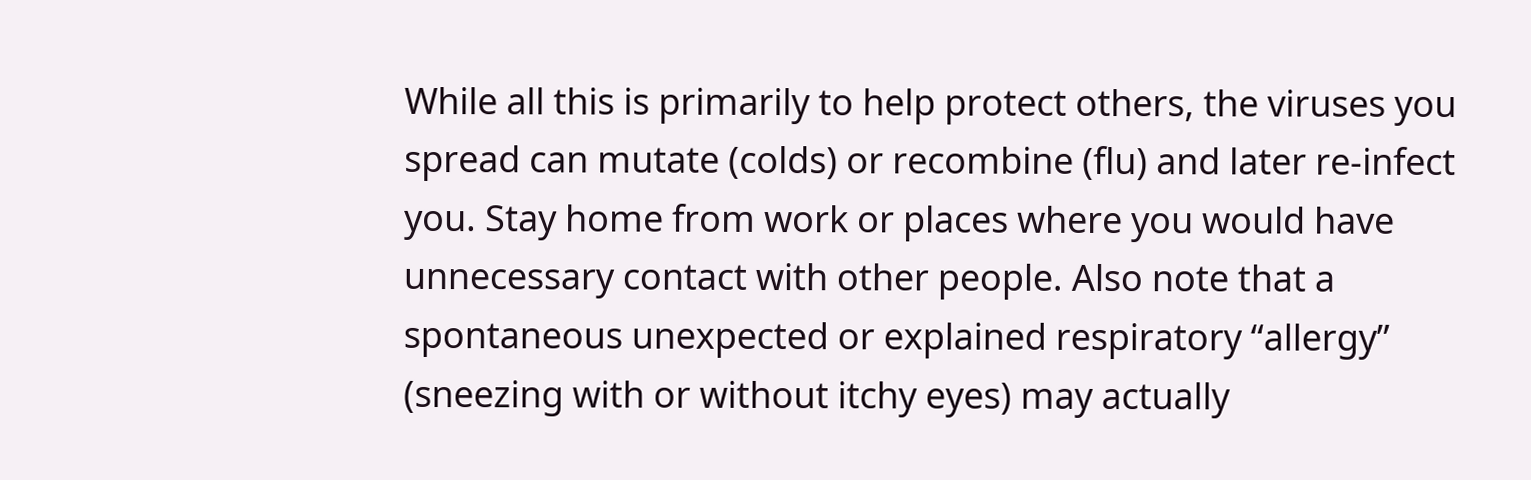While all this is primarily to help protect others, the viruses you spread can mutate (colds) or recombine (flu) and later re-infect you. Stay home from work or places where you would have unnecessary contact with other people. Also note that a spontaneous unexpected or explained respiratory “allergy” (sneezing with or without itchy eyes) may actually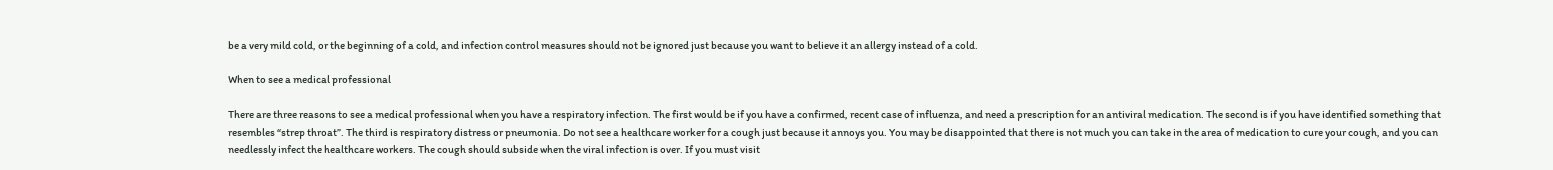be a very mild cold, or the beginning of a cold, and infection control measures should not be ignored just because you want to believe it an allergy instead of a cold.

When to see a medical professional

There are three reasons to see a medical professional when you have a respiratory infection. The first would be if you have a confirmed, recent case of influenza, and need a prescription for an antiviral medication. The second is if you have identified something that resembles “strep throat”. The third is respiratory distress or pneumonia. Do not see a healthcare worker for a cough just because it annoys you. You may be disappointed that there is not much you can take in the area of medication to cure your cough, and you can needlessly infect the healthcare workers. The cough should subside when the viral infection is over. If you must visit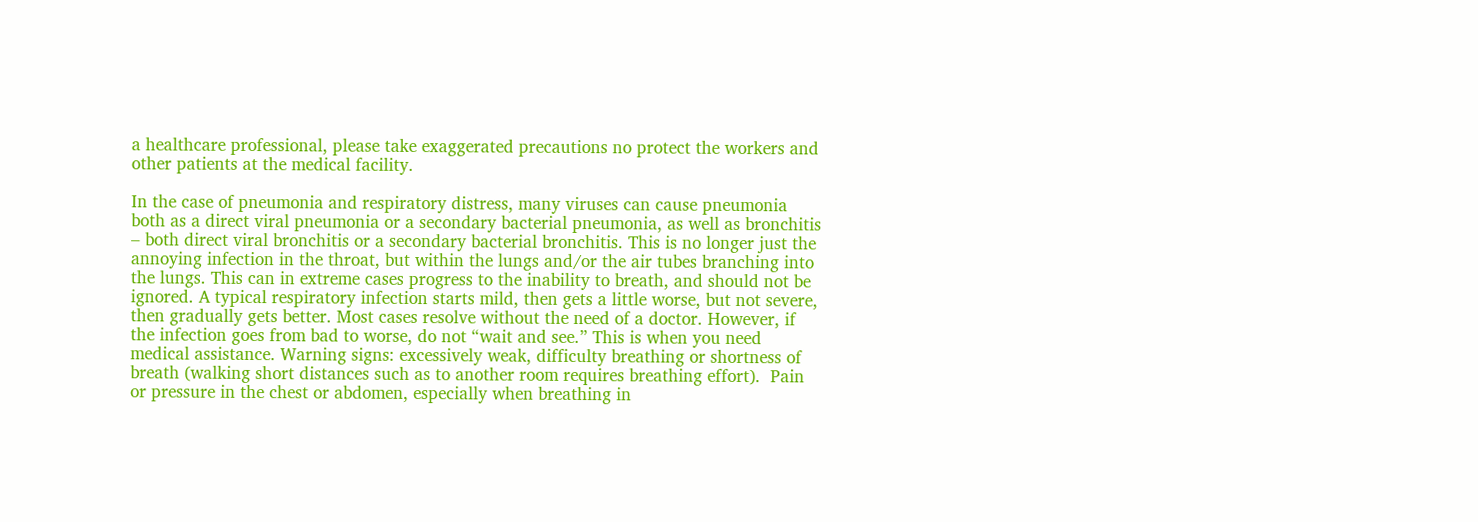a healthcare professional, please take exaggerated precautions no protect the workers and other patients at the medical facility.

In the case of pneumonia and respiratory distress, many viruses can cause pneumonia both as a direct viral pneumonia or a secondary bacterial pneumonia, as well as bronchitis – both direct viral bronchitis or a secondary bacterial bronchitis. This is no longer just the annoying infection in the throat, but within the lungs and/or the air tubes branching into the lungs. This can in extreme cases progress to the inability to breath, and should not be ignored. A typical respiratory infection starts mild, then gets a little worse, but not severe, then gradually gets better. Most cases resolve without the need of a doctor. However, if the infection goes from bad to worse, do not “wait and see.” This is when you need medical assistance. Warning signs: excessively weak, difficulty breathing or shortness of breath (walking short distances such as to another room requires breathing effort).  Pain or pressure in the chest or abdomen, especially when breathing in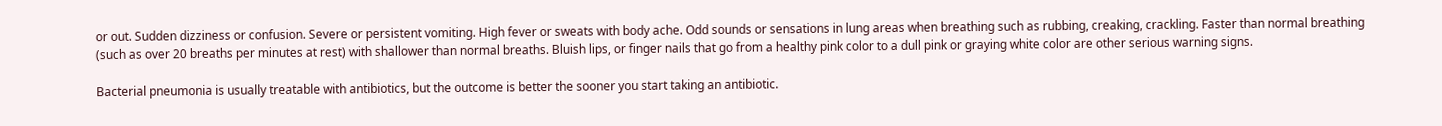or out. Sudden dizziness or confusion. Severe or persistent vomiting. High fever or sweats with body ache. Odd sounds or sensations in lung areas when breathing such as rubbing, creaking, crackling. Faster than normal breathing (such as over 20 breaths per minutes at rest) with shallower than normal breaths. Bluish lips, or finger nails that go from a healthy pink color to a dull pink or graying white color are other serious warning signs.

Bacterial pneumonia is usually treatable with antibiotics, but the outcome is better the sooner you start taking an antibiotic.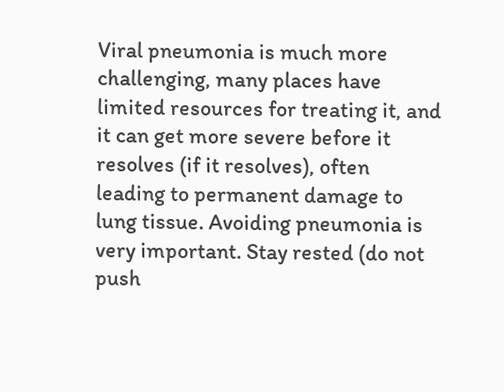Viral pneumonia is much more challenging, many places have limited resources for treating it, and it can get more severe before it resolves (if it resolves), often leading to permanent damage to lung tissue. Avoiding pneumonia is very important. Stay rested (do not push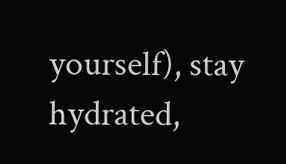yourself), stay hydrated,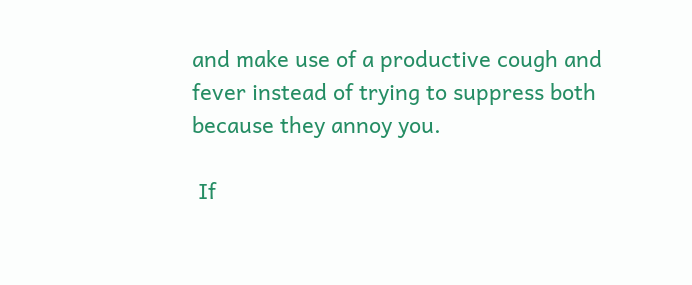and make use of a productive cough and fever instead of trying to suppress both because they annoy you.

 If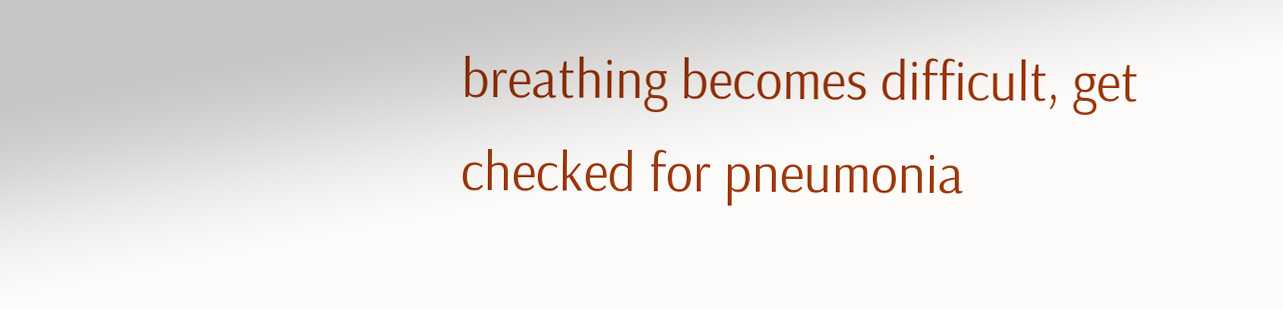breathing becomes difficult, get checked for pneumonia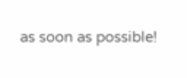as soon as possible!